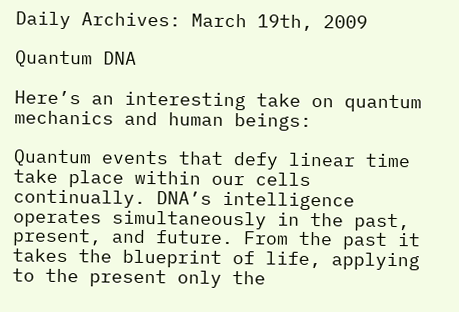Daily Archives: March 19th, 2009

Quantum DNA

Here’s an interesting take on quantum mechanics and human beings:

Quantum events that defy linear time take place within our cells continually. DNA’s intelligence operates simultaneously in the past, present, and future. From the past it takes the blueprint of life, applying to the present only the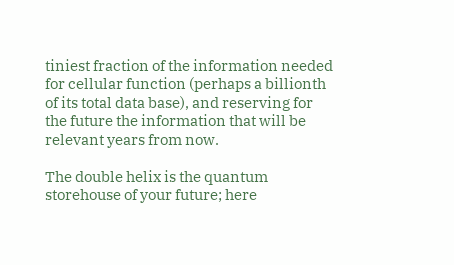tiniest fraction of the information needed for cellular function (perhaps a billionth of its total data base), and reserving for the future the information that will be relevant years from now.

The double helix is the quantum storehouse of your future; here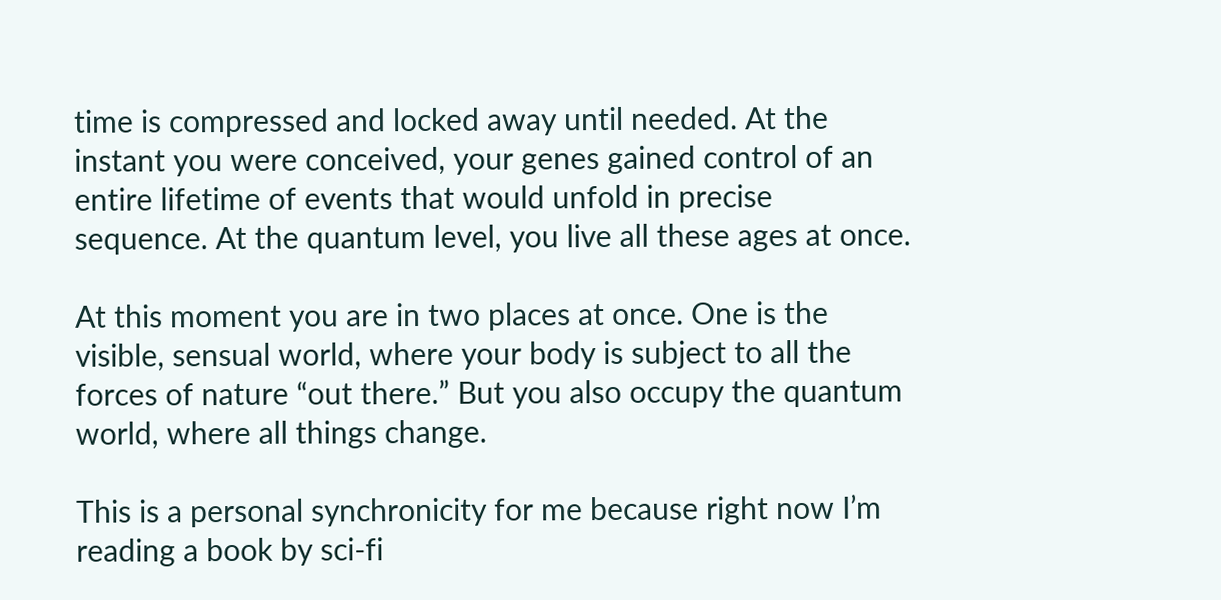time is compressed and locked away until needed. At the instant you were conceived, your genes gained control of an entire lifetime of events that would unfold in precise sequence. At the quantum level, you live all these ages at once.

At this moment you are in two places at once. One is the visible, sensual world, where your body is subject to all the forces of nature “out there.” But you also occupy the quantum world, where all things change.

This is a personal synchronicity for me because right now I’m reading a book by sci-fi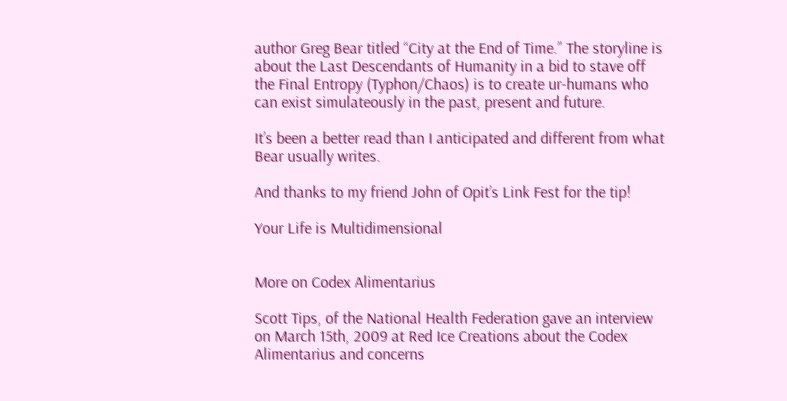author Greg Bear titled “City at the End of Time.” The storyline is about the Last Descendants of Humanity in a bid to stave off the Final Entropy (Typhon/Chaos) is to create ur-humans who can exist simulateously in the past, present and future.

It’s been a better read than I anticipated and different from what Bear usually writes.

And thanks to my friend John of Opit’s Link Fest for the tip!

Your Life is Multidimensional


More on Codex Alimentarius

Scott Tips, of the National Health Federation gave an interview on March 15th, 2009 at Red Ice Creations about the Codex Alimentarius and concerns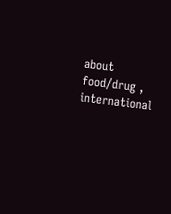about food/drug , international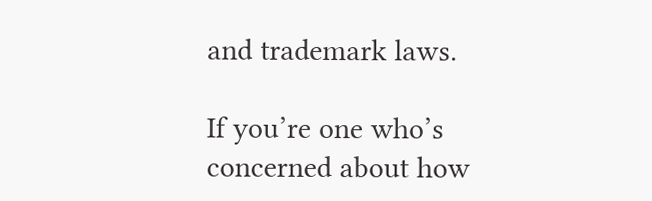and trademark laws.

If you’re one who’s concerned about how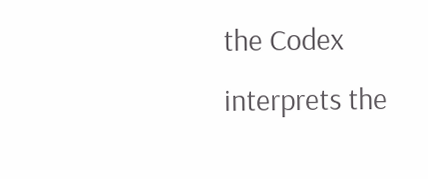the Codex interprets the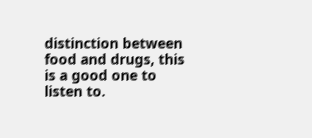distinction between food and drugs, this is a good one to listen to.